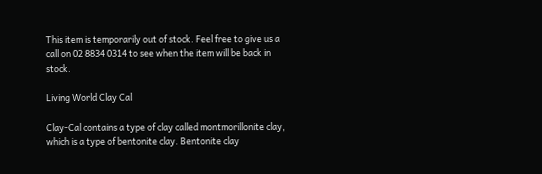This item is temporarily out of stock. Feel free to give us a call on 02 8834 0314 to see when the item will be back in stock.

Living World Clay Cal

Clay-Cal contains a type of clay called montmorillonite clay, which is a type of bentonite clay. Bentonite clay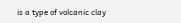is a type of volcanic clay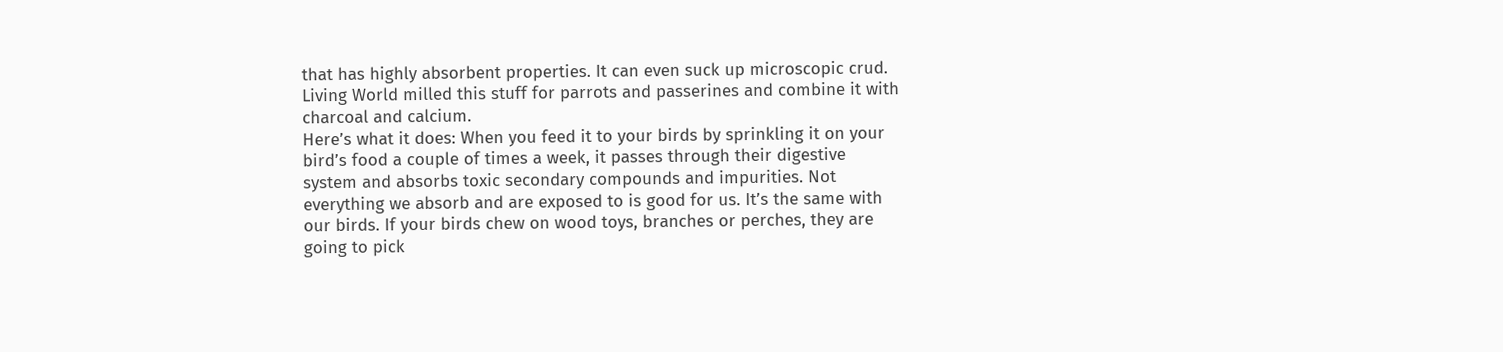that has highly absorbent properties. It can even suck up microscopic crud. Living World milled this stuff for parrots and passerines and combine it with charcoal and calcium.
Here’s what it does: When you feed it to your birds by sprinkling it on your bird’s food a couple of times a week, it passes through their digestive system and absorbs toxic secondary compounds and impurities. Not everything we absorb and are exposed to is good for us. It’s the same with our birds. If your birds chew on wood toys, branches or perches, they are going to pick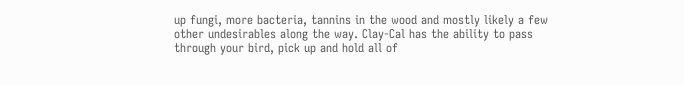up fungi, more bacteria, tannins in the wood and mostly likely a few other undesirables along the way. Clay-Cal has the ability to pass through your bird, pick up and hold all of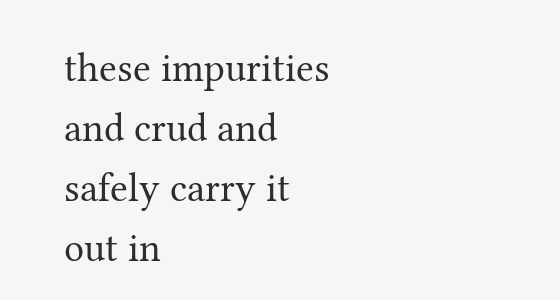these impurities and crud and safely carry it out in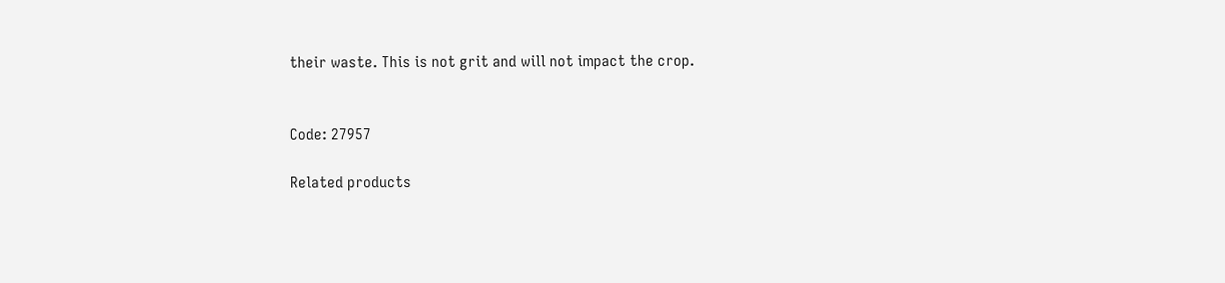their waste. This is not grit and will not impact the crop.


Code: 27957

Related products